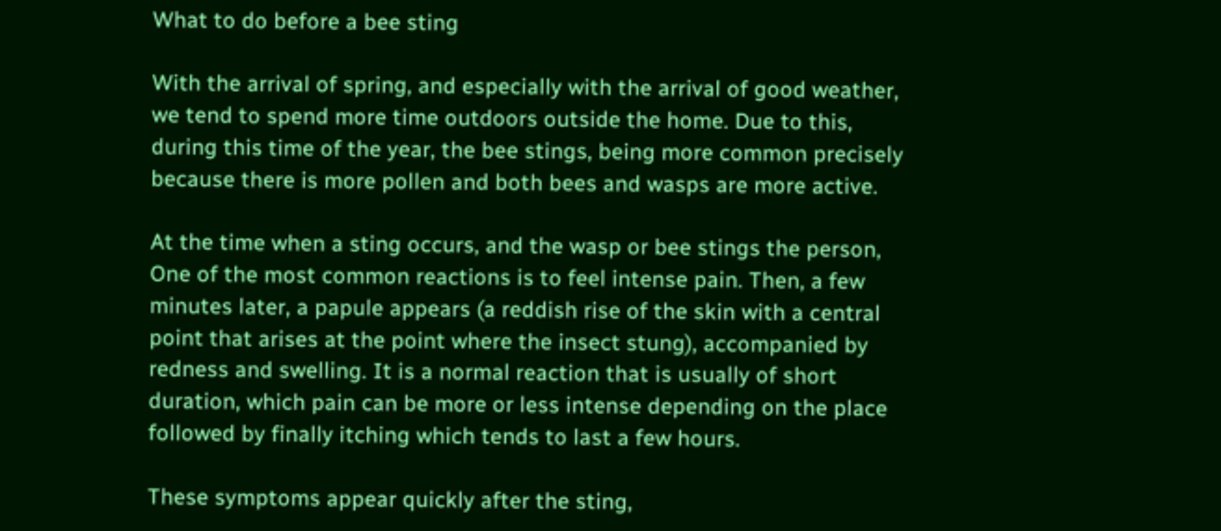What to do before a bee sting

With the arrival of spring, and especially with the arrival of good weather, we tend to spend more time outdoors outside the home. Due to this, during this time of the year, the bee stings, being more common precisely because there is more pollen and both bees and wasps are more active.

At the time when a sting occurs, and the wasp or bee stings the person, One of the most common reactions is to feel intense pain. Then, a few minutes later, a papule appears (a reddish rise of the skin with a central point that arises at the point where the insect stung), accompanied by redness and swelling. It is a normal reaction that is usually of short duration, which pain can be more or less intense depending on the place followed by finally itching which tends to last a few hours.

These symptoms appear quickly after the sting,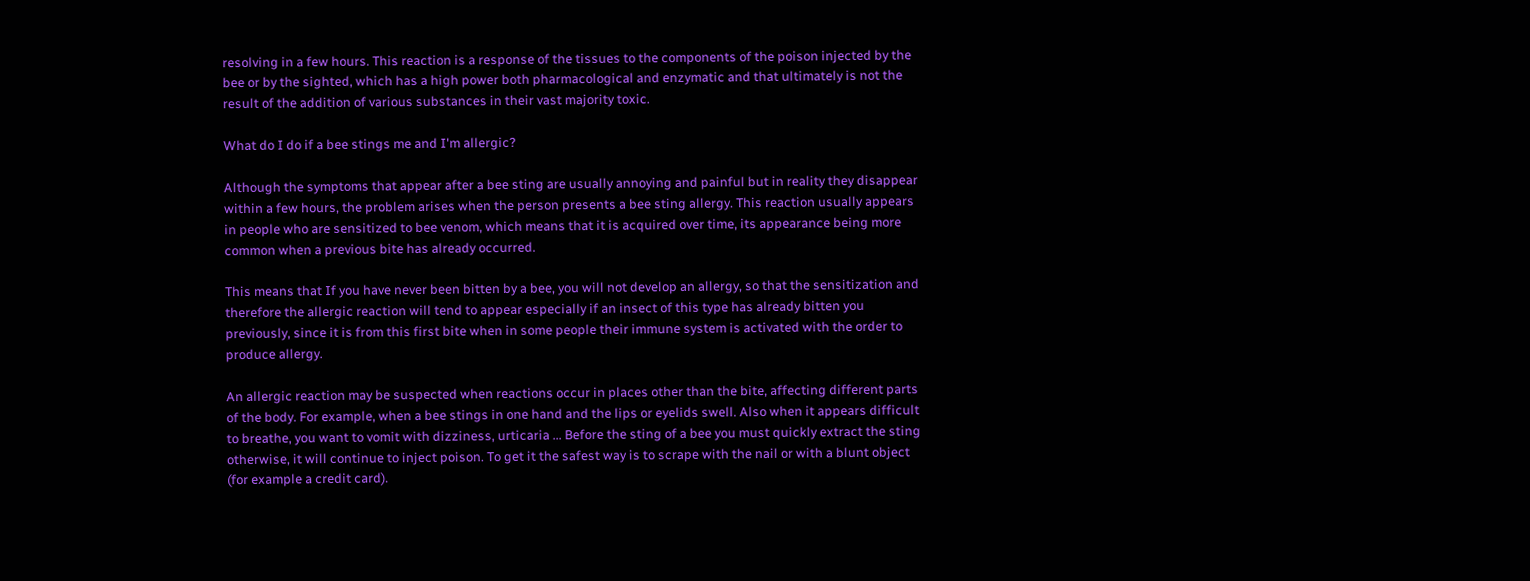resolving in a few hours. This reaction is a response of the tissues to the components of the poison injected by the bee or by the sighted, which has a high power both pharmacological and enzymatic and that ultimately is not the result of the addition of various substances in their vast majority toxic.

What do I do if a bee stings me and I'm allergic?

Although the symptoms that appear after a bee sting are usually annoying and painful but in reality they disappear within a few hours, the problem arises when the person presents a bee sting allergy. This reaction usually appears in people who are sensitized to bee venom, which means that it is acquired over time, its appearance being more common when a previous bite has already occurred.

This means that If you have never been bitten by a bee, you will not develop an allergy, so that the sensitization and therefore the allergic reaction will tend to appear especially if an insect of this type has already bitten you previously, since it is from this first bite when in some people their immune system is activated with the order to produce allergy.

An allergic reaction may be suspected when reactions occur in places other than the bite, affecting different parts of the body. For example, when a bee stings in one hand and the lips or eyelids swell. Also when it appears difficult to breathe, you want to vomit with dizziness, urticaria ... Before the sting of a bee you must quickly extract the sting otherwise, it will continue to inject poison. To get it the safest way is to scrape with the nail or with a blunt object (for example a credit card).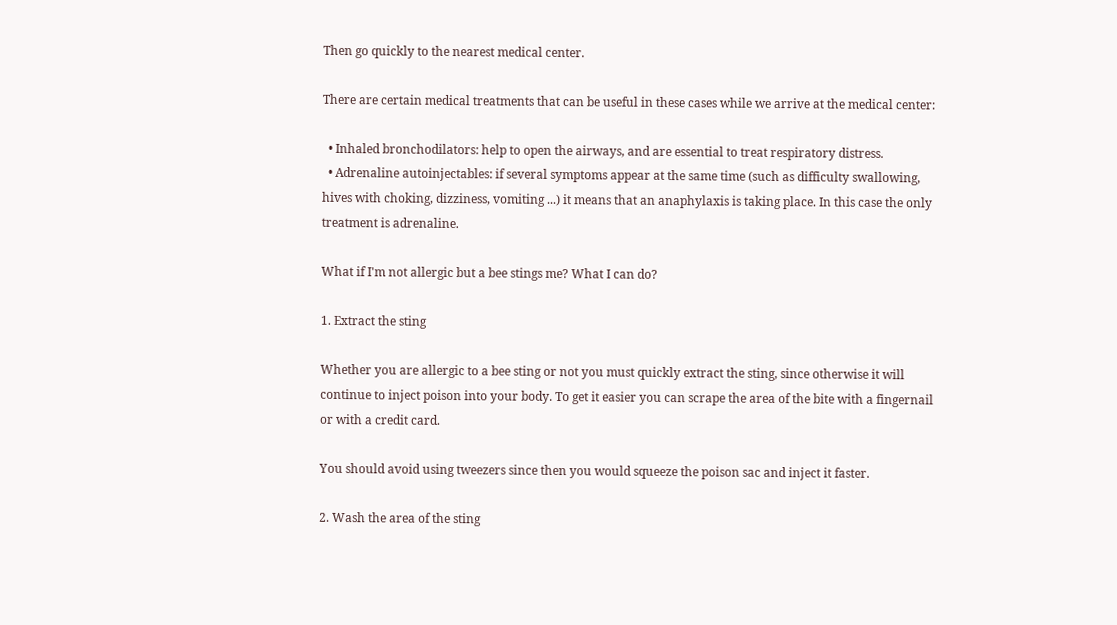Then go quickly to the nearest medical center.

There are certain medical treatments that can be useful in these cases while we arrive at the medical center:

  • Inhaled bronchodilators: help to open the airways, and are essential to treat respiratory distress.
  • Adrenaline autoinjectables: if several symptoms appear at the same time (such as difficulty swallowing, hives with choking, dizziness, vomiting ...) it means that an anaphylaxis is taking place. In this case the only treatment is adrenaline.

What if I'm not allergic but a bee stings me? What I can do?

1. Extract the sting

Whether you are allergic to a bee sting or not you must quickly extract the sting, since otherwise it will continue to inject poison into your body. To get it easier you can scrape the area of the bite with a fingernail or with a credit card.

You should avoid using tweezers since then you would squeeze the poison sac and inject it faster.

2. Wash the area of the sting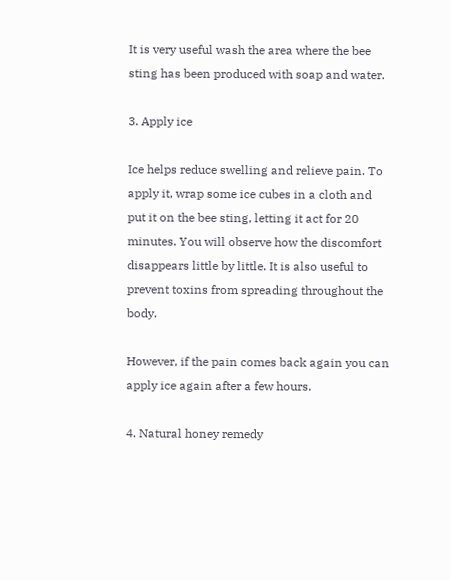It is very useful wash the area where the bee sting has been produced with soap and water.

3. Apply ice

Ice helps reduce swelling and relieve pain. To apply it, wrap some ice cubes in a cloth and put it on the bee sting, letting it act for 20 minutes. You will observe how the discomfort disappears little by little. It is also useful to prevent toxins from spreading throughout the body.

However, if the pain comes back again you can apply ice again after a few hours.

4. Natural honey remedy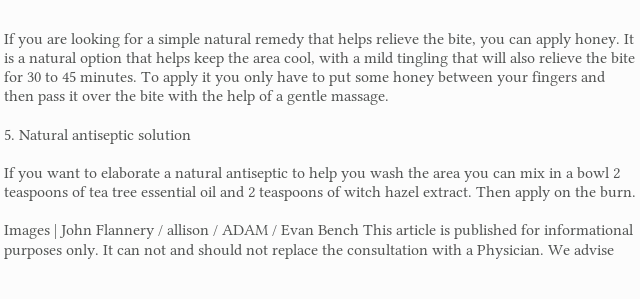If you are looking for a simple natural remedy that helps relieve the bite, you can apply honey. It is a natural option that helps keep the area cool, with a mild tingling that will also relieve the bite for 30 to 45 minutes. To apply it you only have to put some honey between your fingers and then pass it over the bite with the help of a gentle massage.

5. Natural antiseptic solution

If you want to elaborate a natural antiseptic to help you wash the area you can mix in a bowl 2 teaspoons of tea tree essential oil and 2 teaspoons of witch hazel extract. Then apply on the burn.

Images | John Flannery / allison / ADAM / Evan Bench This article is published for informational purposes only. It can not and should not replace the consultation with a Physician. We advise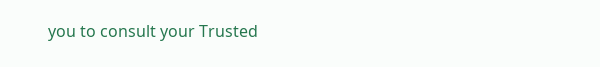you to consult your Trusted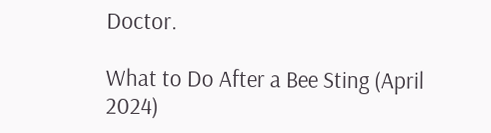Doctor.

What to Do After a Bee Sting (April 2024)